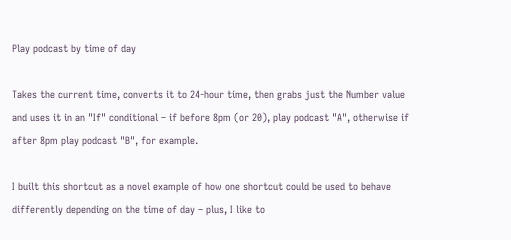Play podcast by time of day

Takes the current time, converts it to 24-hour time, then grabs just the Number value and uses it in an "If" conditional – if before 8pm (or 20), play podcast "A", otherwise if after 8pm play podcast "B", for example.

I built this shortcut as a novel example of how one shortcut could be used to behave differently depending on the time of day – plus, I like to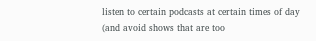listen to certain podcasts at certain times of day (and avoid shows that are too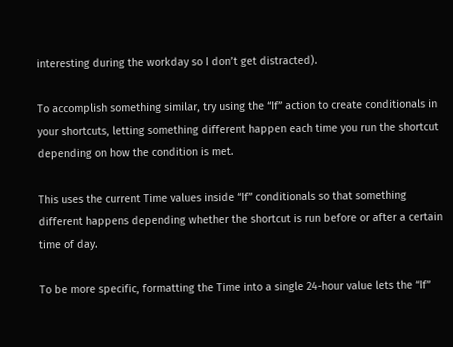interesting during the workday so I don’t get distracted).

To accomplish something similar, try using the “If” action to create conditionals in your shortcuts, letting something different happen each time you run the shortcut depending on how the condition is met.

This uses the current Time values inside “If” conditionals so that something different happens depending whether the shortcut is run before or after a certain time of day.

To be more specific, formatting the Time into a single 24-hour value lets the “If”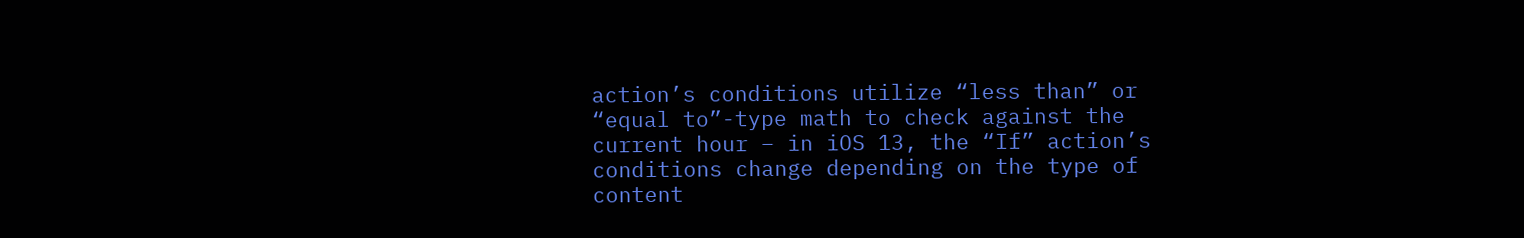action’s conditions utilize “less than” or “equal to”-type math to check against the current hour – in iOS 13, the “If” action’s conditions change depending on the type of content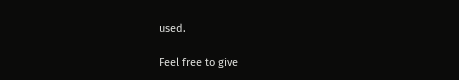used.

Feel free to give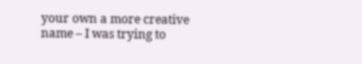your own a more creative name – I was trying to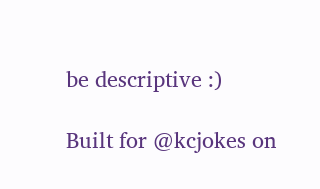be descriptive :)

Built for @kcjokes on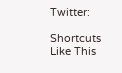Twitter:

Shortcuts Like This